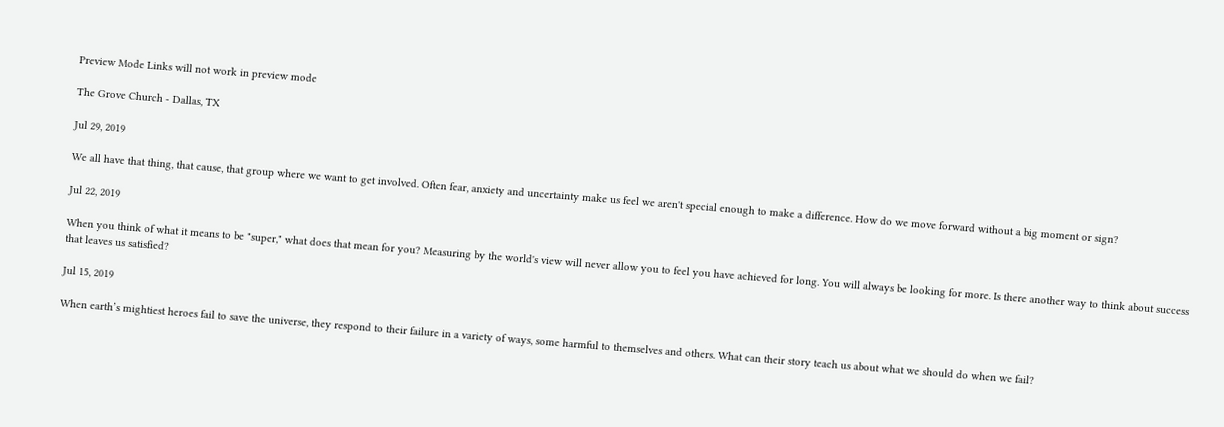Preview Mode Links will not work in preview mode

The Grove Church - Dallas, TX

Jul 29, 2019

We all have that thing, that cause, that group where we want to get involved. Often fear, anxiety and uncertainty make us feel we aren't special enough to make a difference. How do we move forward without a big moment or sign?

Jul 22, 2019

When you think of what it means to be "super," what does that mean for you? Measuring by the world's view will never allow you to feel you have achieved for long. You will always be looking for more. Is there another way to think about success that leaves us satisfied?

Jul 15, 2019

When earth’s mightiest heroes fail to save the universe, they respond to their failure in a variety of ways, some harmful to themselves and others. What can their story teach us about what we should do when we fail?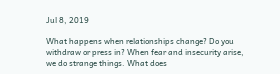Jul 8, 2019

What happens when relationships change? Do you withdraw or press in? When fear and insecurity arise, we do strange things. What does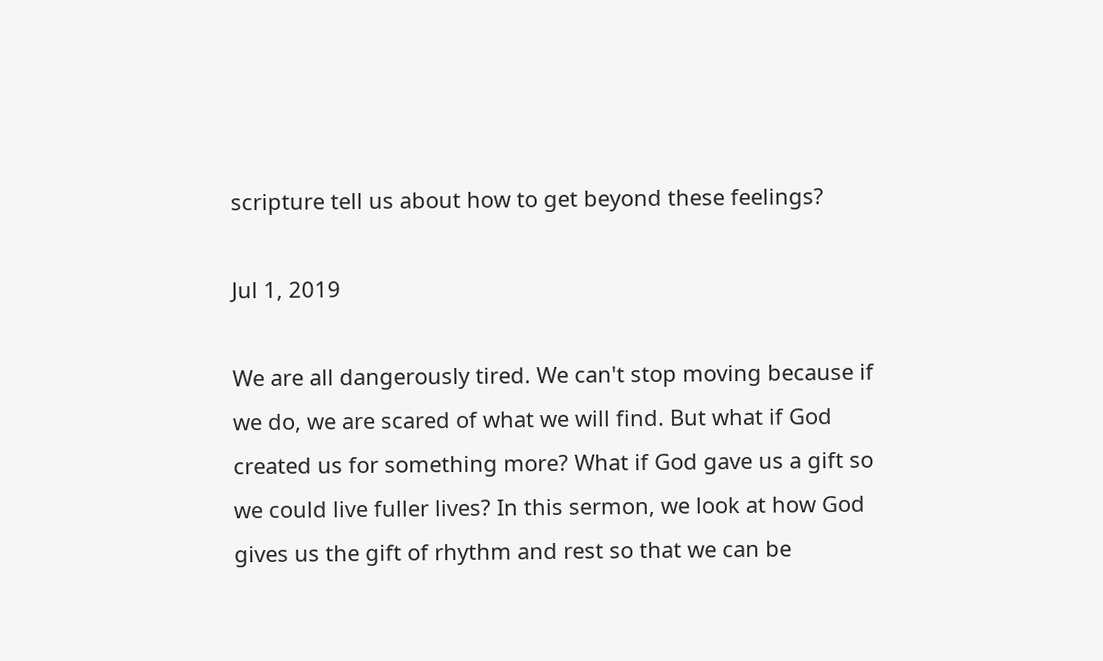scripture tell us about how to get beyond these feelings?

Jul 1, 2019

We are all dangerously tired. We can't stop moving because if we do, we are scared of what we will find. But what if God created us for something more? What if God gave us a gift so we could live fuller lives? In this sermon, we look at how God gives us the gift of rhythm and rest so that we can be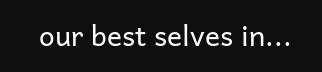our best selves in...